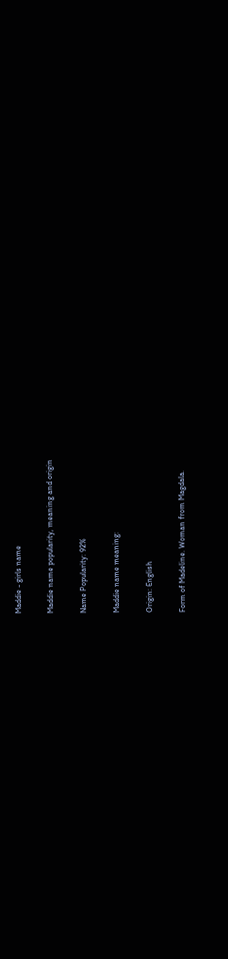Maddie - girls name

Maddie name popularity, meaning and origin

Name Popularity: 92%

Maddie name meaning:

Origin: English

Form of Madeline. Woman from Magdala.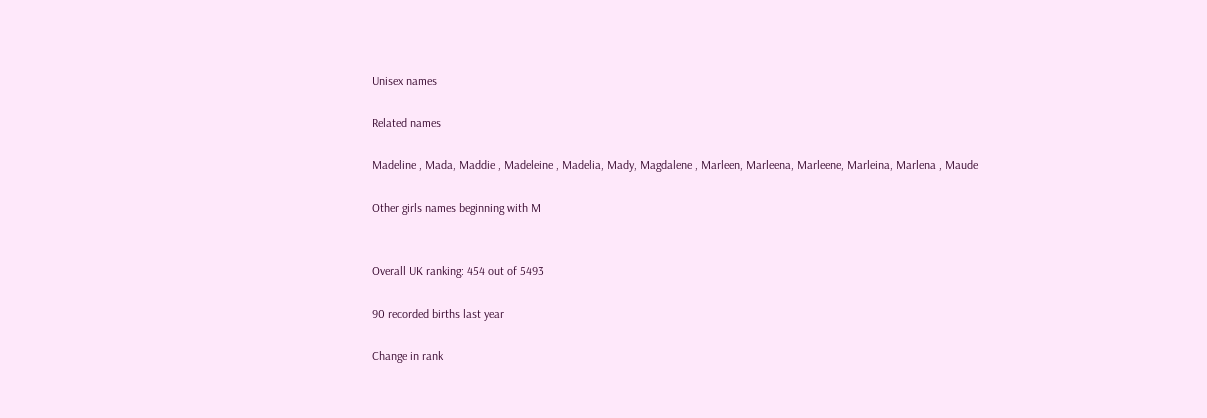Unisex names

Related names

Madeline , Mada, Maddie , Madeleine , Madelia, Mady, Magdalene , Marleen, Marleena, Marleene, Marleina, Marlena , Maude

Other girls names beginning with M


Overall UK ranking: 454 out of 5493

90 recorded births last year

Change in rank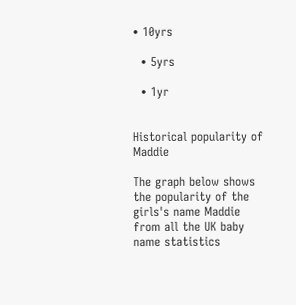• 10yrs

  • 5yrs

  • 1yr


Historical popularity of Maddie

The graph below shows the popularity of the girls's name Maddie from all the UK baby name statistics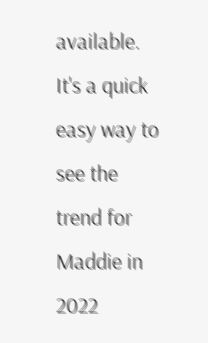available. It's a quick easy way to see the trend for Maddie in 2022